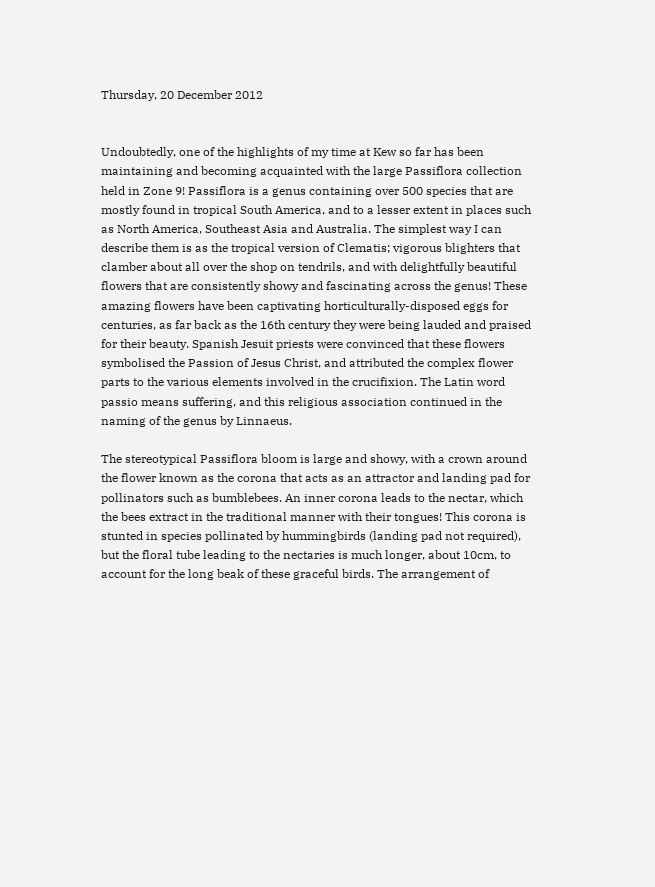Thursday, 20 December 2012


Undoubtedly, one of the highlights of my time at Kew so far has been maintaining and becoming acquainted with the large Passiflora collection held in Zone 9! Passiflora is a genus containing over 500 species that are mostly found in tropical South America, and to a lesser extent in places such as North America, Southeast Asia and Australia. The simplest way I can describe them is as the tropical version of Clematis; vigorous blighters that clamber about all over the shop on tendrils, and with delightfully beautiful flowers that are consistently showy and fascinating across the genus! These amazing flowers have been captivating horticulturally-disposed eggs for centuries, as far back as the 16th century they were being lauded and praised for their beauty. Spanish Jesuit priests were convinced that these flowers symbolised the Passion of Jesus Christ, and attributed the complex flower parts to the various elements involved in the crucifixion. The Latin word passio means suffering, and this religious association continued in the naming of the genus by Linnaeus.

The stereotypical Passiflora bloom is large and showy, with a crown around the flower known as the corona that acts as an attractor and landing pad for pollinators such as bumblebees. An inner corona leads to the nectar, which the bees extract in the traditional manner with their tongues! This corona is stunted in species pollinated by hummingbirds (landing pad not required), but the floral tube leading to the nectaries is much longer, about 10cm, to account for the long beak of these graceful birds. The arrangement of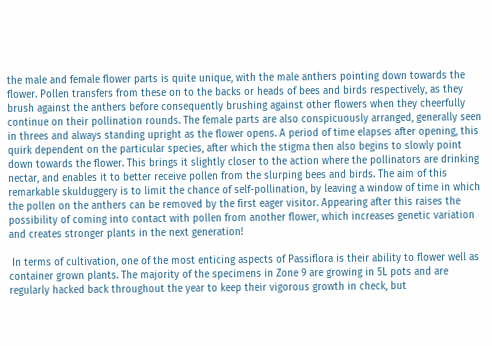the male and female flower parts is quite unique, with the male anthers pointing down towards the flower. Pollen transfers from these on to the backs or heads of bees and birds respectively, as they brush against the anthers before consequently brushing against other flowers when they cheerfully continue on their pollination rounds. The female parts are also conspicuously arranged, generally seen in threes and always standing upright as the flower opens. A period of time elapses after opening, this quirk dependent on the particular species, after which the stigma then also begins to slowly point down towards the flower. This brings it slightly closer to the action where the pollinators are drinking nectar, and enables it to better receive pollen from the slurping bees and birds. The aim of this remarkable skulduggery is to limit the chance of self-pollination, by leaving a window of time in which the pollen on the anthers can be removed by the first eager visitor. Appearing after this raises the possibility of coming into contact with pollen from another flower, which increases genetic variation and creates stronger plants in the next generation!

 In terms of cultivation, one of the most enticing aspects of Passiflora is their ability to flower well as container grown plants. The majority of the specimens in Zone 9 are growing in 5L pots and are regularly hacked back throughout the year to keep their vigorous growth in check, but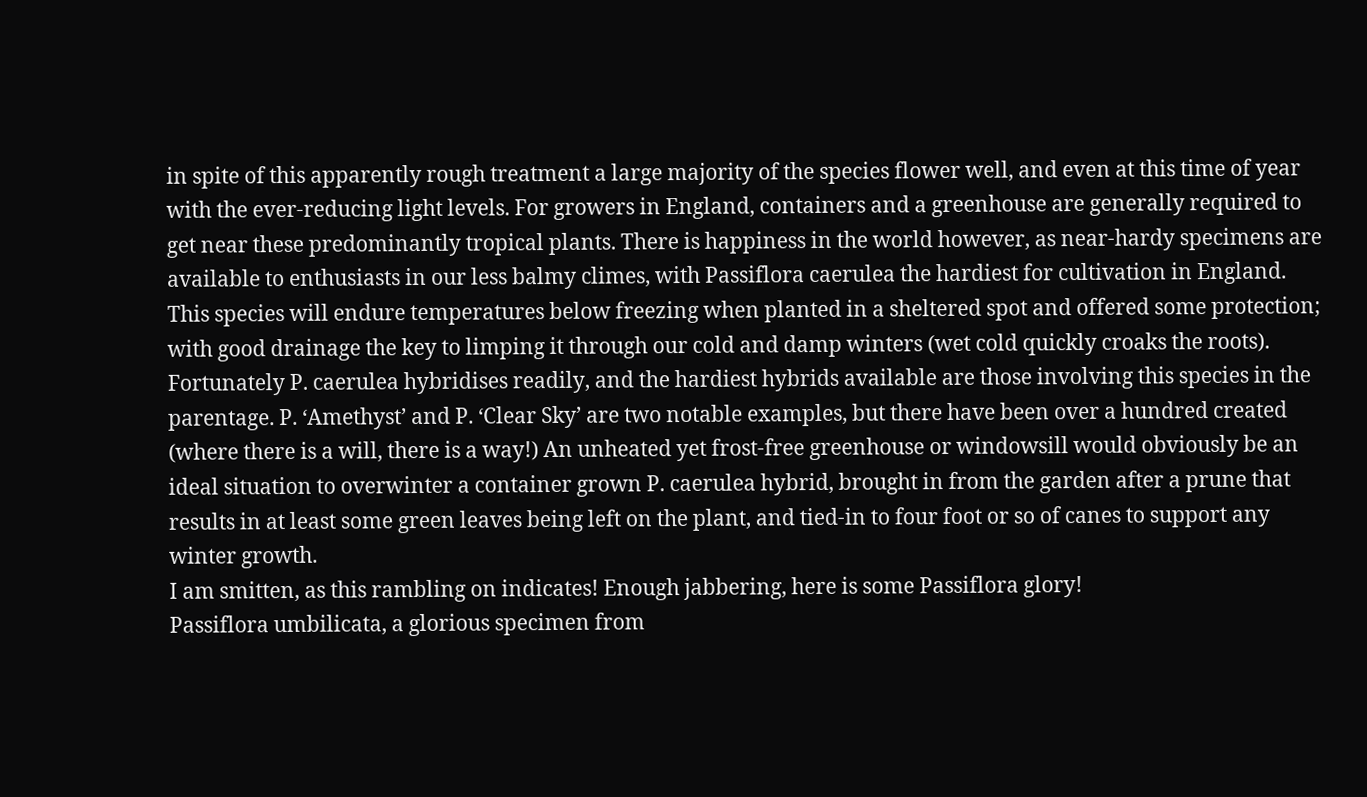in spite of this apparently rough treatment a large majority of the species flower well, and even at this time of year with the ever-reducing light levels. For growers in England, containers and a greenhouse are generally required to get near these predominantly tropical plants. There is happiness in the world however, as near-hardy specimens are available to enthusiasts in our less balmy climes, with Passiflora caerulea the hardiest for cultivation in England. This species will endure temperatures below freezing when planted in a sheltered spot and offered some protection; with good drainage the key to limping it through our cold and damp winters (wet cold quickly croaks the roots). Fortunately P. caerulea hybridises readily, and the hardiest hybrids available are those involving this species in the parentage. P. ‘Amethyst’ and P. ‘Clear Sky’ are two notable examples, but there have been over a hundred created (where there is a will, there is a way!) An unheated yet frost-free greenhouse or windowsill would obviously be an ideal situation to overwinter a container grown P. caerulea hybrid, brought in from the garden after a prune that results in at least some green leaves being left on the plant, and tied-in to four foot or so of canes to support any winter growth.
I am smitten, as this rambling on indicates! Enough jabbering, here is some Passiflora glory!
Passiflora umbilicata, a glorious specimen from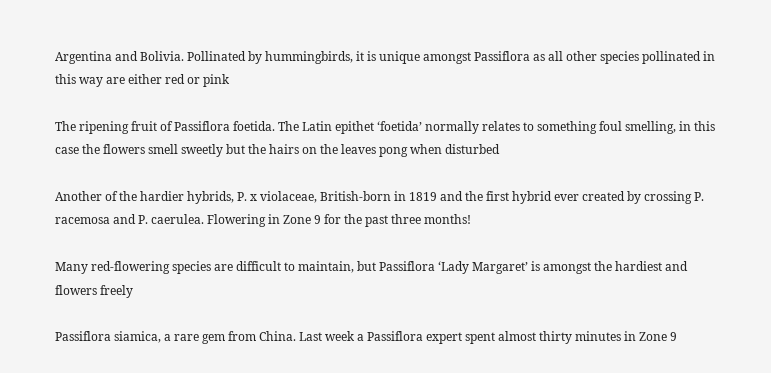Argentina and Bolivia. Pollinated by hummingbirds, it is unique amongst Passiflora as all other species pollinated in this way are either red or pink

The ripening fruit of Passiflora foetida. The Latin epithet ‘foetida’ normally relates to something foul smelling, in this case the flowers smell sweetly but the hairs on the leaves pong when disturbed

Another of the hardier hybrids, P. x violaceae, British-born in 1819 and the first hybrid ever created by crossing P. racemosa and P. caerulea. Flowering in Zone 9 for the past three months!

Many red-flowering species are difficult to maintain, but Passiflora ‘Lady Margaret’ is amongst the hardiest and flowers freely

Passiflora siamica, a rare gem from China. Last week a Passiflora expert spent almost thirty minutes in Zone 9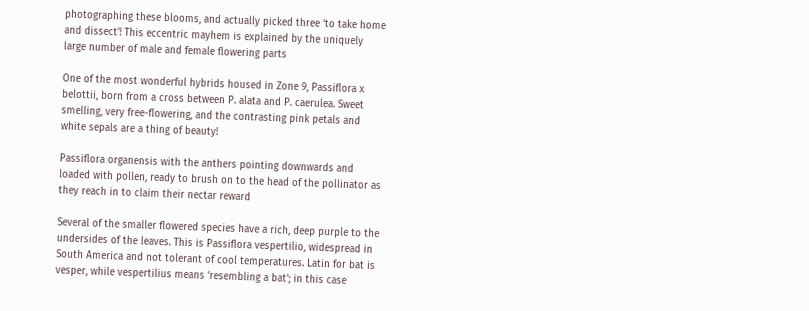photographing these blooms, and actually picked three ‘to take home and dissect’! This eccentric mayhem is explained by the uniquely large number of male and female flowering parts

One of the most wonderful hybrids housed in Zone 9, Passiflora x belottii, born from a cross between P. alata and P. caerulea. Sweet smelling, very free-flowering, and the contrasting pink petals and white sepals are a thing of beauty!

Passiflora organensis with the anthers pointing downwards and loaded with pollen, ready to brush on to the head of the pollinator as they reach in to claim their nectar reward

Several of the smaller flowered species have a rich, deep purple to the undersides of the leaves. This is Passiflora vespertilio, widespread in South America and not tolerant of cool temperatures. Latin for bat is vesper, while vespertilius means ‘resembling a bat’; in this case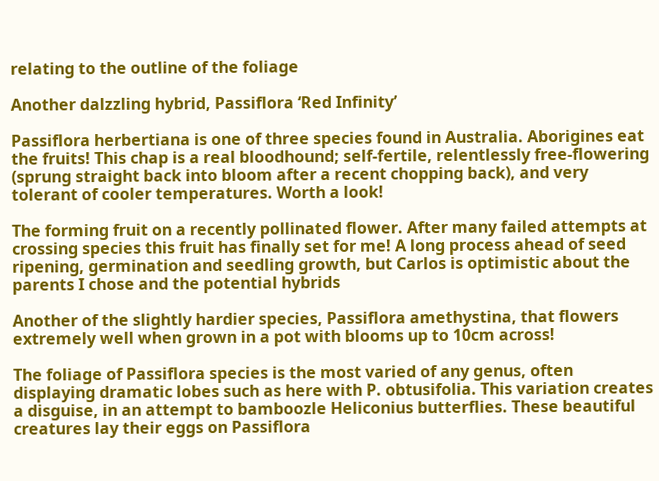relating to the outline of the foliage

Another dalzzling hybrid, Passiflora ‘Red Infinity’

Passiflora herbertiana is one of three species found in Australia. Aborigines eat the fruits! This chap is a real bloodhound; self-fertile, relentlessly free-flowering (sprung straight back into bloom after a recent chopping back), and very tolerant of cooler temperatures. Worth a look!

The forming fruit on a recently pollinated flower. After many failed attempts at crossing species this fruit has finally set for me! A long process ahead of seed ripening, germination and seedling growth, but Carlos is optimistic about the parents I chose and the potential hybrids

Another of the slightly hardier species, Passiflora amethystina, that flowers extremely well when grown in a pot with blooms up to 10cm across!

The foliage of Passiflora species is the most varied of any genus, often displaying dramatic lobes such as here with P. obtusifolia. This variation creates a disguise, in an attempt to bamboozle Heliconius butterflies. These beautiful creatures lay their eggs on Passiflora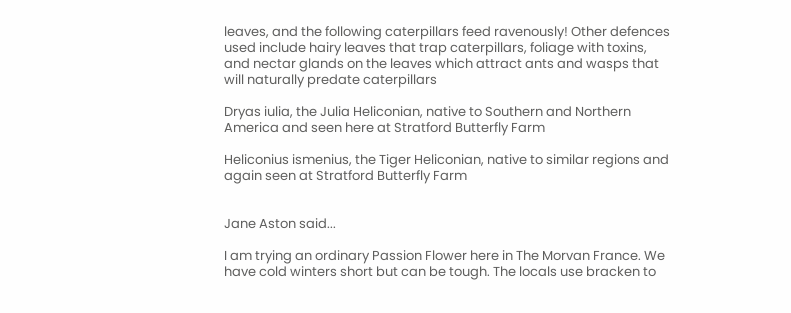leaves, and the following caterpillars feed ravenously! Other defences used include hairy leaves that trap caterpillars, foliage with toxins, and nectar glands on the leaves which attract ants and wasps that will naturally predate caterpillars

Dryas iulia, the Julia Heliconian, native to Southern and Northern America and seen here at Stratford Butterfly Farm

Heliconius ismenius, the Tiger Heliconian, native to similar regions and again seen at Stratford Butterfly Farm


Jane Aston said...

I am trying an ordinary Passion Flower here in The Morvan France. We have cold winters short but can be tough. The locals use bracken to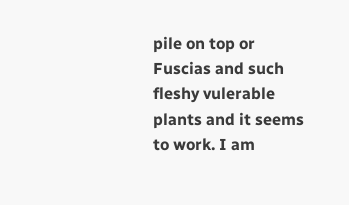pile on top or Fuscias and such fleshy vulerable plants and it seems to work. I am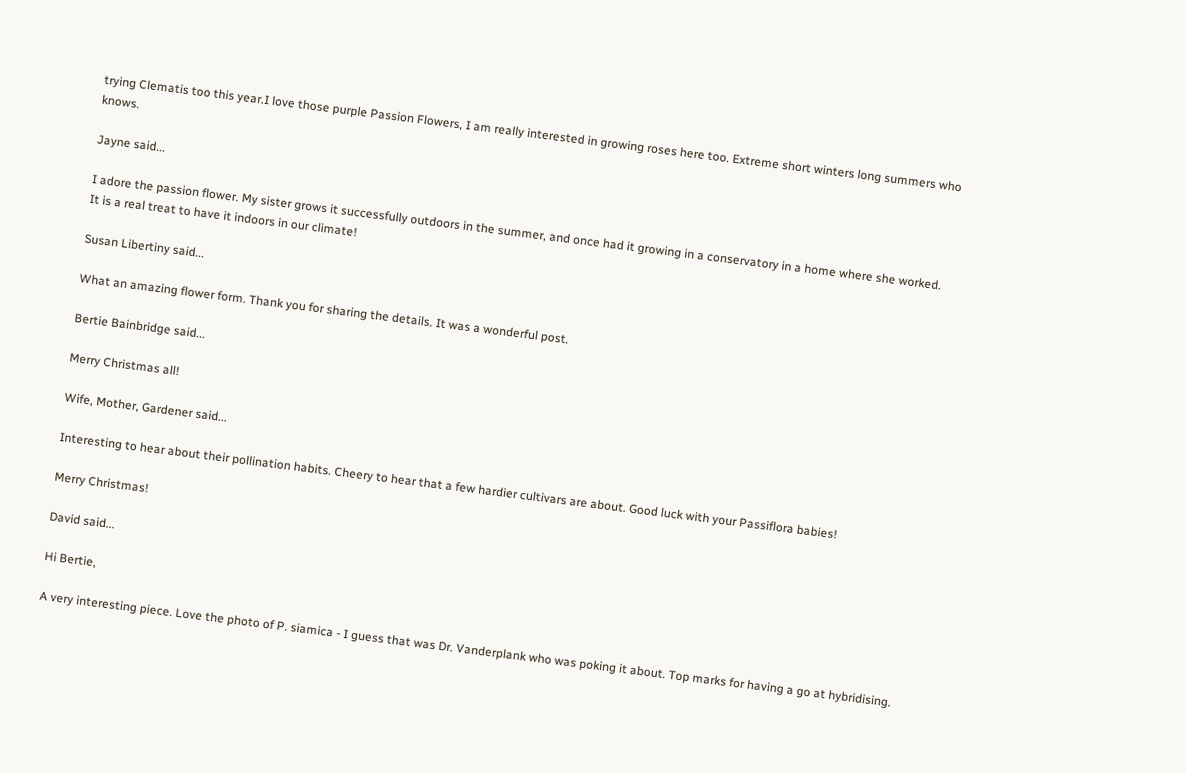trying Clematis too this year.I love those purple Passion Flowers, I am really interested in growing roses here too. Extreme short winters long summers who knows.

Jayne said...

I adore the passion flower. My sister grows it successfully outdoors in the summer, and once had it growing in a conservatory in a home where she worked. It is a real treat to have it indoors in our climate!

Susan Libertiny said...

What an amazing flower form. Thank you for sharing the details. It was a wonderful post.

Bertie Bainbridge said...

Merry Christmas all!

Wife, Mother, Gardener said...

Interesting to hear about their pollination habits. Cheery to hear that a few hardier cultivars are about. Good luck with your Passiflora babies!

Merry Christmas!

David said...

Hi Bertie,

A very interesting piece. Love the photo of P. siamica - I guess that was Dr. Vanderplank who was poking it about. Top marks for having a go at hybridising.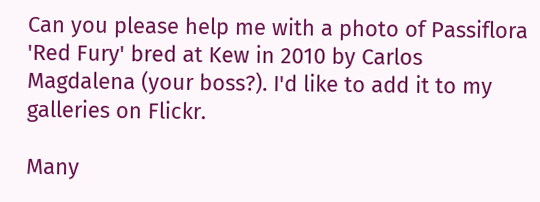Can you please help me with a photo of Passiflora 'Red Fury' bred at Kew in 2010 by Carlos Magdalena (your boss?). I'd like to add it to my galleries on Flickr.

Many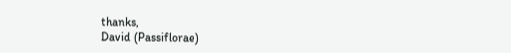thanks,
David (Passiflorae)